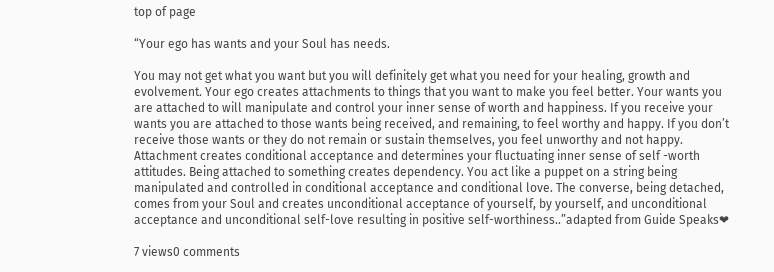top of page

“Your ego has wants and your Soul has needs.

You may not get what you want but you will definitely get what you need for your healing, growth and evolvement. Your ego creates attachments to things that you want to make you feel better. Your wants you are attached to will manipulate and control your inner sense of worth and happiness. If you receive your wants you are attached to those wants being received, and remaining, to feel worthy and happy. If you don’t receive those wants or they do not remain or sustain themselves, you feel unworthy and not happy. Attachment creates conditional acceptance and determines your fluctuating inner sense of self -worth attitudes. Being attached to something creates dependency. You act like a puppet on a string being manipulated and controlled in conditional acceptance and conditional love. The converse, being detached, comes from your Soul and creates unconditional acceptance of yourself, by yourself, and unconditional acceptance and unconditional self-love resulting in positive self-worthiness..”adapted from Guide Speaks❤

7 views0 comments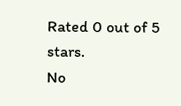Rated 0 out of 5 stars.
No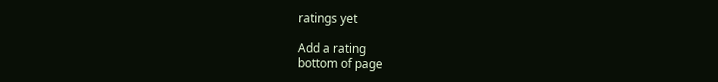ratings yet

Add a rating
bottom of page